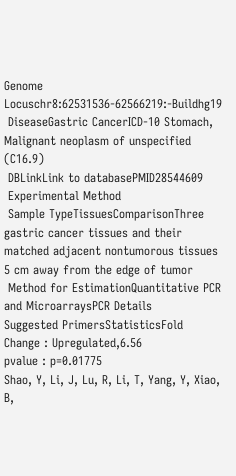Genome Locuschr8:62531536-62566219:-Buildhg19
 DiseaseGastric CancerICD-10 Stomach, Malignant neoplasm of unspecified (C16.9)
 DBLinkLink to databasePMID28544609
 Experimental Method
 Sample TypeTissuesComparisonThree gastric cancer tissues and their matched adjacent nontumorous tissues 5 cm away from the edge of tumor
 Method for EstimationQuantitative PCR and MicroarraysPCR Details
Suggested PrimersStatisticsFold Change : Upregulated,6.56
pvalue : p=0.01775
Shao, Y, Li, J, Lu, R, Li, T, Yang, Y, Xiao, B,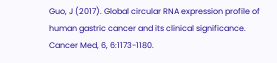Guo, J (2017). Global circular RNA expression profile of human gastric cancer and its clinical significance. Cancer Med, 6, 6:1173-1180.